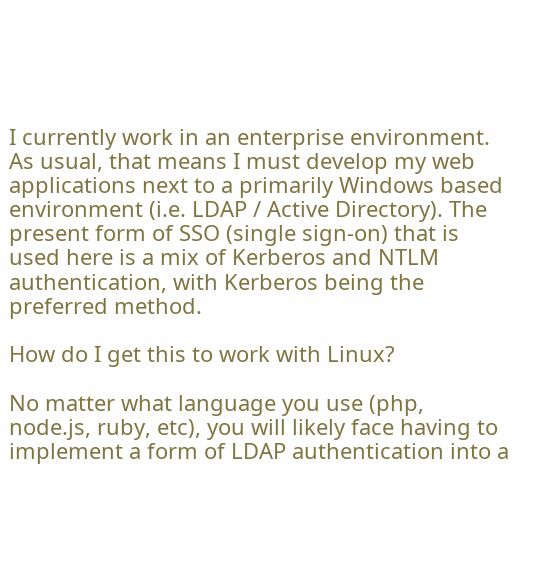I currently work in an enterprise environment. As usual, that means I must develop my web applications next to a primarily Windows based environment (i.e. LDAP / Active Directory). The present form of SSO (single sign-on) that is used here is a mix of Kerberos and NTLM authentication, with Kerberos being the preferred method.

How do I get this to work with Linux?

No matter what language you use (php, node.js, ruby, etc), you will likely face having to implement a form of LDAP authentication into a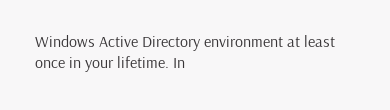Windows Active Directory environment at least once in your lifetime. In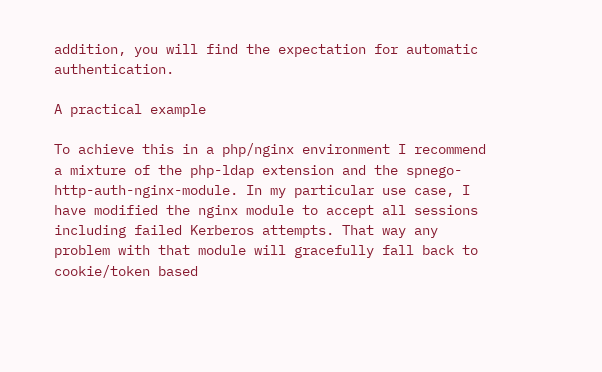addition, you will find the expectation for automatic authentication.

A practical example

To achieve this in a php/nginx environment I recommend a mixture of the php-ldap extension and the spnego-http-auth-nginx-module. In my particular use case, I have modified the nginx module to accept all sessions including failed Kerberos attempts. That way any problem with that module will gracefully fall back to cookie/token based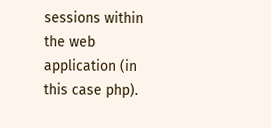sessions within the web application (in this case php).